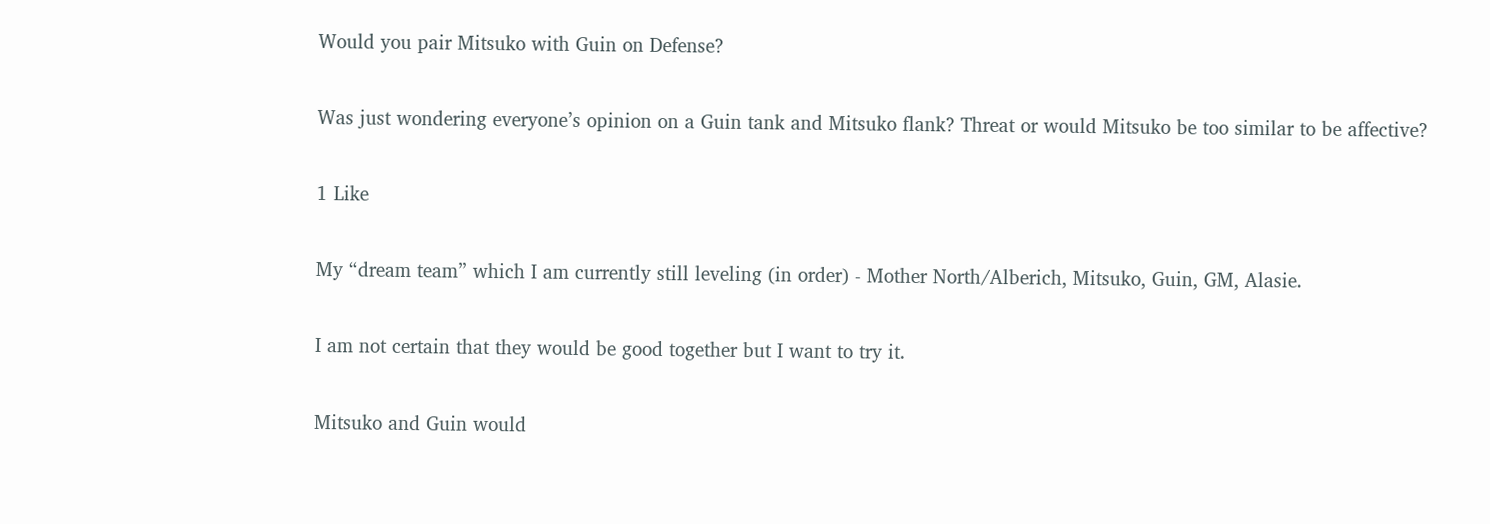Would you pair Mitsuko with Guin on Defense?

Was just wondering everyone’s opinion on a Guin tank and Mitsuko flank? Threat or would Mitsuko be too similar to be affective?

1 Like

My “dream team” which I am currently still leveling (in order) - Mother North/Alberich, Mitsuko, Guin, GM, Alasie.

I am not certain that they would be good together but I want to try it.

Mitsuko and Guin would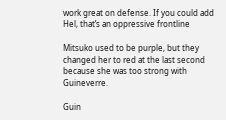work great on defense. If you could add Hel, that’s an oppressive frontline

Mitsuko used to be purple, but they changed her to red at the last second because she was too strong with Guineverre.

Guin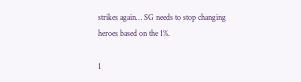strikes again… SG needs to stop changing heroes based on the 1%.

1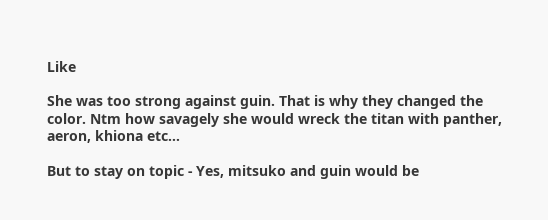Like

She was too strong against guin. That is why they changed the color. Ntm how savagely she would wreck the titan with panther, aeron, khiona etc…

But to stay on topic - Yes, mitsuko and guin would be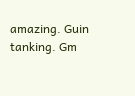amazing. Guin tanking. Gm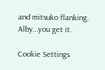and mitsuko flanking. Alby…you get it.

Cookie Settings